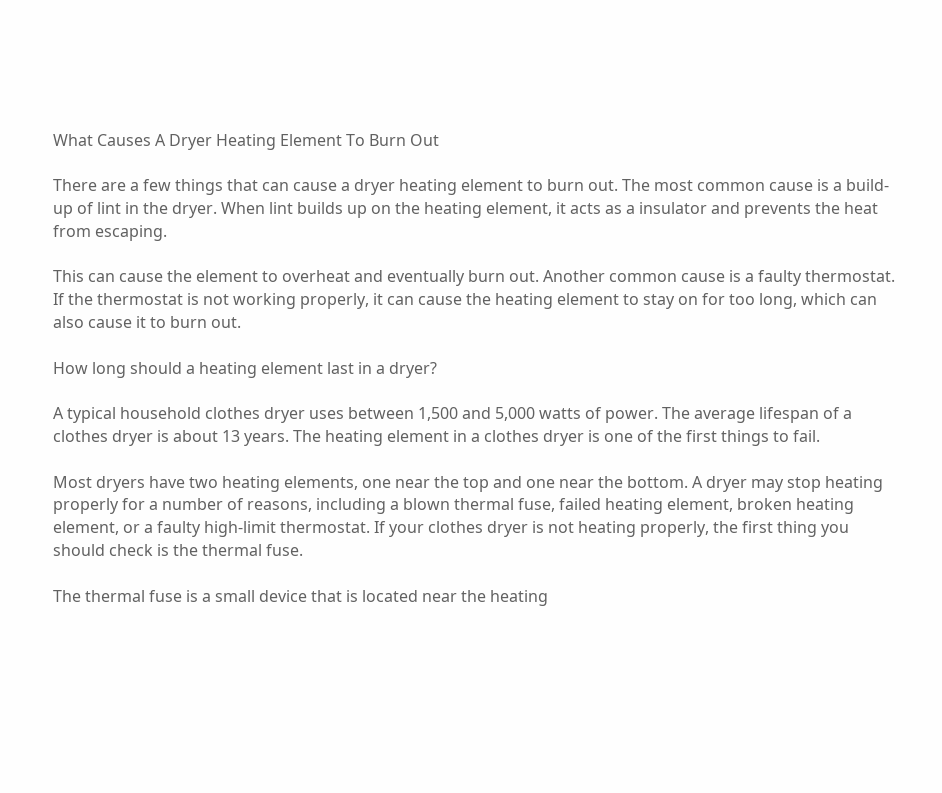What Causes A Dryer Heating Element To Burn Out

There are a few things that can cause a dryer heating element to burn out. The most common cause is a build-up of lint in the dryer. When lint builds up on the heating element, it acts as a insulator and prevents the heat from escaping.

This can cause the element to overheat and eventually burn out. Another common cause is a faulty thermostat. If the thermostat is not working properly, it can cause the heating element to stay on for too long, which can also cause it to burn out.

How long should a heating element last in a dryer?

A typical household clothes dryer uses between 1,500 and 5,000 watts of power. The average lifespan of a clothes dryer is about 13 years. The heating element in a clothes dryer is one of the first things to fail.

Most dryers have two heating elements, one near the top and one near the bottom. A dryer may stop heating properly for a number of reasons, including a blown thermal fuse, failed heating element, broken heating element, or a faulty high-limit thermostat. If your clothes dryer is not heating properly, the first thing you should check is the thermal fuse.

The thermal fuse is a small device that is located near the heating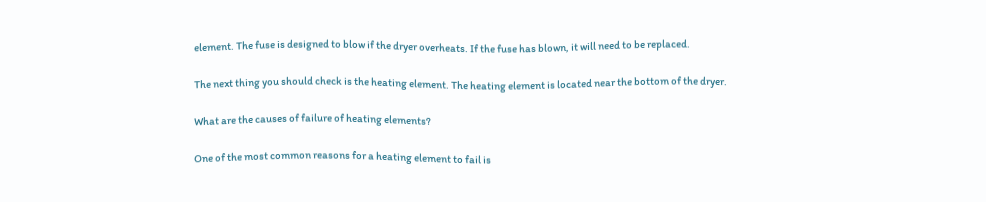element. The fuse is designed to blow if the dryer overheats. If the fuse has blown, it will need to be replaced.

The next thing you should check is the heating element. The heating element is located near the bottom of the dryer.

What are the causes of failure of heating elements?

One of the most common reasons for a heating element to fail is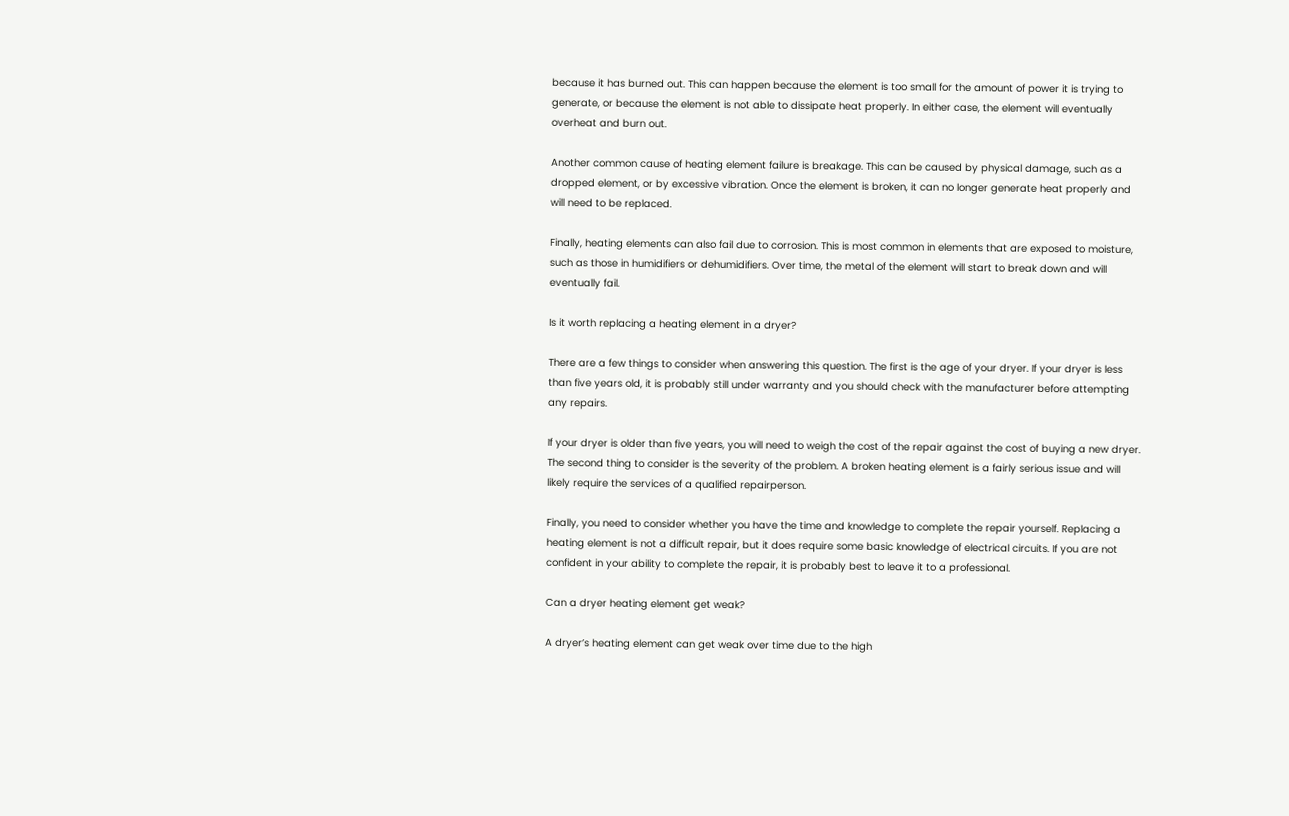because it has burned out. This can happen because the element is too small for the amount of power it is trying to generate, or because the element is not able to dissipate heat properly. In either case, the element will eventually overheat and burn out.

Another common cause of heating element failure is breakage. This can be caused by physical damage, such as a dropped element, or by excessive vibration. Once the element is broken, it can no longer generate heat properly and will need to be replaced.

Finally, heating elements can also fail due to corrosion. This is most common in elements that are exposed to moisture, such as those in humidifiers or dehumidifiers. Over time, the metal of the element will start to break down and will eventually fail.

Is it worth replacing a heating element in a dryer?

There are a few things to consider when answering this question. The first is the age of your dryer. If your dryer is less than five years old, it is probably still under warranty and you should check with the manufacturer before attempting any repairs.

If your dryer is older than five years, you will need to weigh the cost of the repair against the cost of buying a new dryer. The second thing to consider is the severity of the problem. A broken heating element is a fairly serious issue and will likely require the services of a qualified repairperson.

Finally, you need to consider whether you have the time and knowledge to complete the repair yourself. Replacing a heating element is not a difficult repair, but it does require some basic knowledge of electrical circuits. If you are not confident in your ability to complete the repair, it is probably best to leave it to a professional.

Can a dryer heating element get weak?

A dryer’s heating element can get weak over time due to the high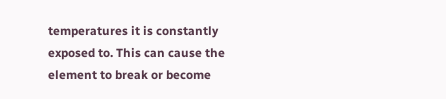temperatures it is constantly exposed to. This can cause the element to break or become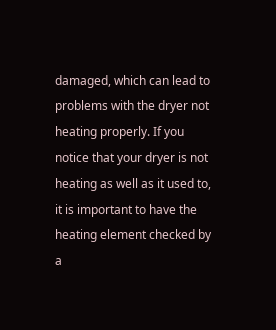damaged, which can lead to problems with the dryer not heating properly. If you notice that your dryer is not heating as well as it used to, it is important to have the heating element checked by a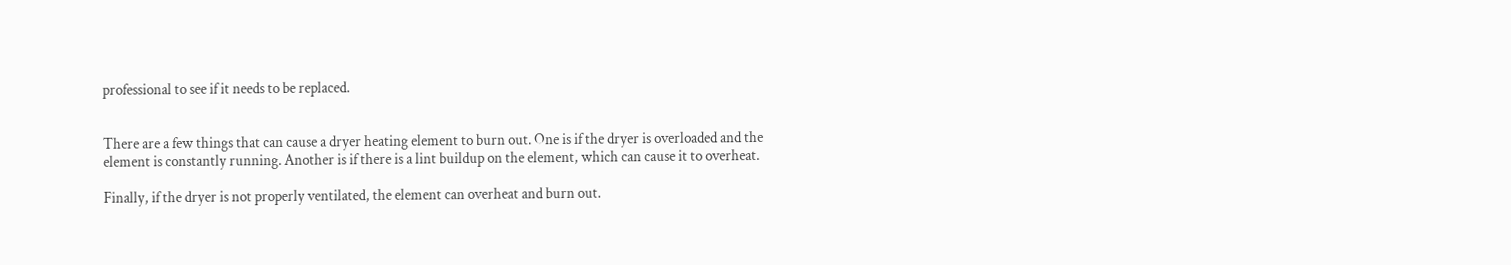professional to see if it needs to be replaced.


There are a few things that can cause a dryer heating element to burn out. One is if the dryer is overloaded and the element is constantly running. Another is if there is a lint buildup on the element, which can cause it to overheat.

Finally, if the dryer is not properly ventilated, the element can overheat and burn out.